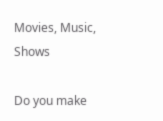Movies, Music, Shows

Do you make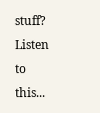stuff? Listen to this...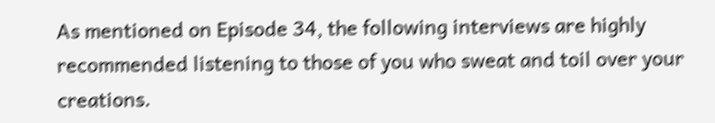As mentioned on Episode 34, the following interviews are highly recommended listening to those of you who sweat and toil over your creations.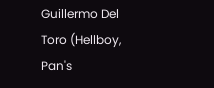Guillermo Del Toro (Hellboy, Pan's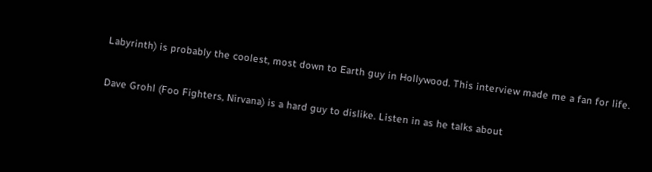Labyrinth) is probably the coolest, most down to Earth guy in Hollywood. This interview made me a fan for life.

Dave Grohl (Foo Fighters, Nirvana) is a hard guy to dislike. Listen in as he talks about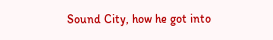Sound City, how he got into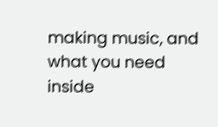making music, and what you need inside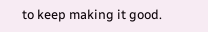to keep making it good.